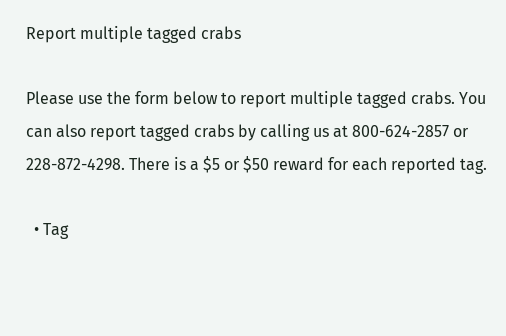Report multiple tagged crabs

Please use the form below to report multiple tagged crabs. You can also report tagged crabs by calling us at 800-624-2857 or 228-872-4298. There is a $5 or $50 reward for each reported tag.

  • Tag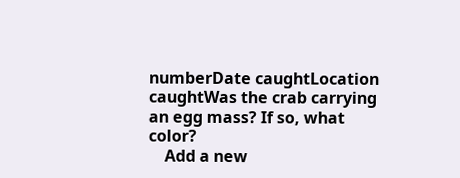numberDate caughtLocation caughtWas the crab carrying an egg mass? If so, what color?
    Add a new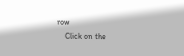row
    Click on the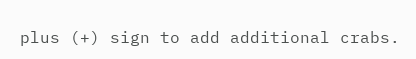plus (+) sign to add additional crabs.